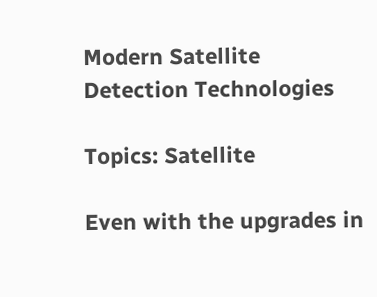Modern Satellite Detection Technologies

Topics: Satellite

Even with the upgrades in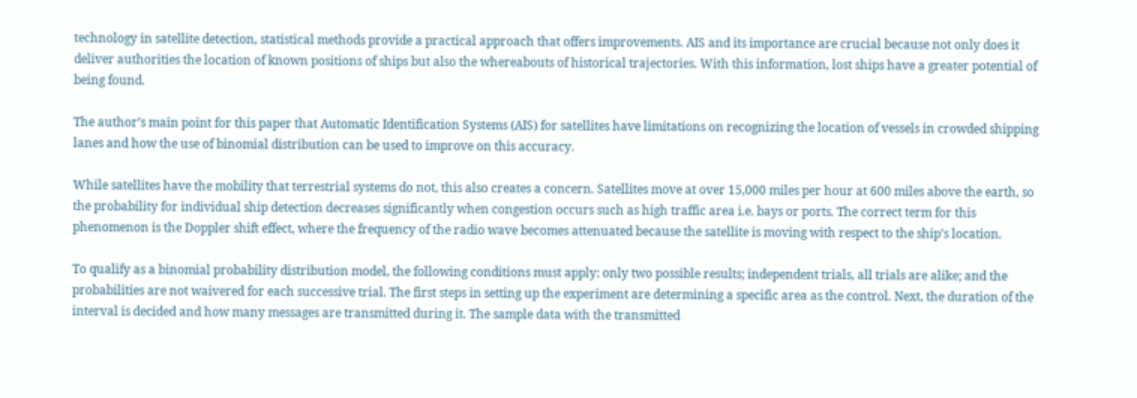technology in satellite detection, statistical methods provide a practical approach that offers improvements. AIS and its importance are crucial because not only does it deliver authorities the location of known positions of ships but also the whereabouts of historical trajectories. With this information, lost ships have a greater potential of being found.

The author’s main point for this paper that Automatic Identification Systems (AIS) for satellites have limitations on recognizing the location of vessels in crowded shipping lanes and how the use of binomial distribution can be used to improve on this accuracy.

While satellites have the mobility that terrestrial systems do not, this also creates a concern. Satellites move at over 15,000 miles per hour at 600 miles above the earth, so the probability for individual ship detection decreases significantly when congestion occurs such as high traffic area i.e. bays or ports. The correct term for this phenomenon is the Doppler shift effect, where the frequency of the radio wave becomes attenuated because the satellite is moving with respect to the ship’s location.

To qualify as a binomial probability distribution model, the following conditions must apply: only two possible results; independent trials, all trials are alike; and the probabilities are not waivered for each successive trial. The first steps in setting up the experiment are determining a specific area as the control. Next, the duration of the interval is decided and how many messages are transmitted during it. The sample data with the transmitted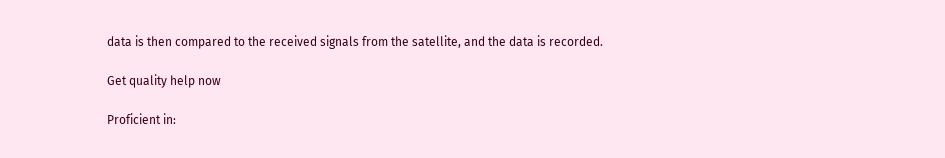data is then compared to the received signals from the satellite, and the data is recorded.

Get quality help now

Proficient in: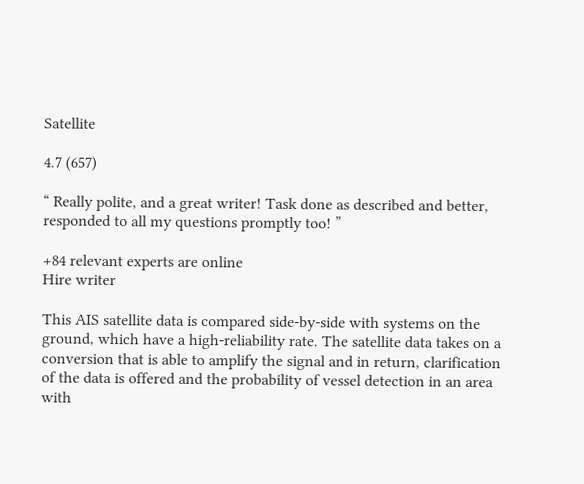Satellite

4.7 (657)

“ Really polite, and a great writer! Task done as described and better, responded to all my questions promptly too! ”

+84 relevant experts are online
Hire writer

This AIS satellite data is compared side-by-side with systems on the ground, which have a high-reliability rate. The satellite data takes on a conversion that is able to amplify the signal and in return, clarification of the data is offered and the probability of vessel detection in an area with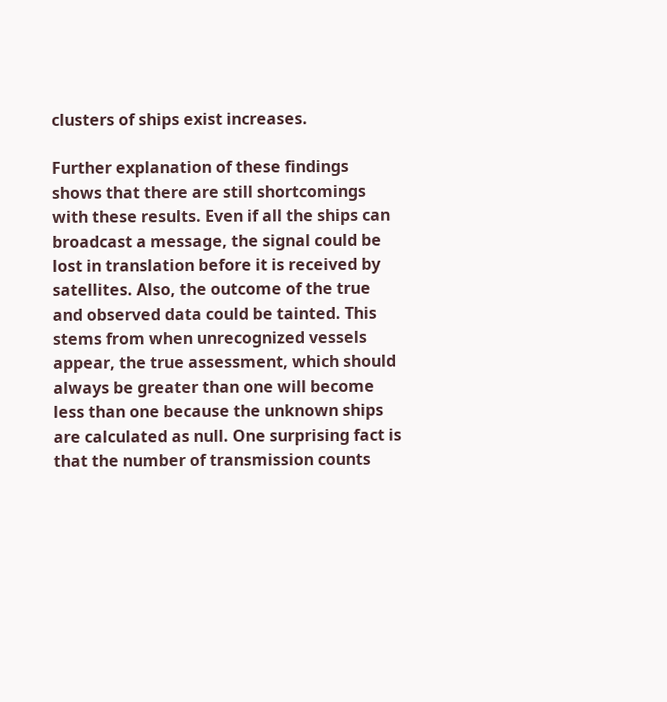clusters of ships exist increases.

Further explanation of these findings shows that there are still shortcomings with these results. Even if all the ships can broadcast a message, the signal could be lost in translation before it is received by satellites. Also, the outcome of the true and observed data could be tainted. This stems from when unrecognized vessels appear, the true assessment, which should always be greater than one will become less than one because the unknown ships are calculated as null. One surprising fact is that the number of transmission counts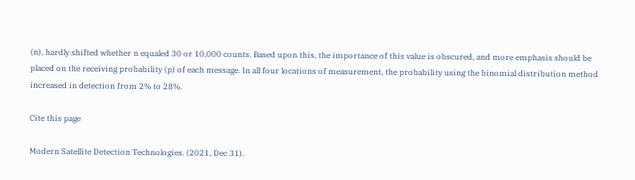(n), hardly shifted whether n equaled 30 or 10,000 counts. Based upon this, the importance of this value is obscured, and more emphasis should be placed on the receiving probability (p) of each message. In all four locations of measurement, the probability using the binomial distribution method increased in detection from 2% to 28%.

Cite this page

Modern Satellite Detection Technologies. (2021, Dec 31).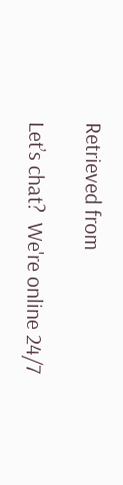Retrieved from

Let’s chat?  We're online 24/7